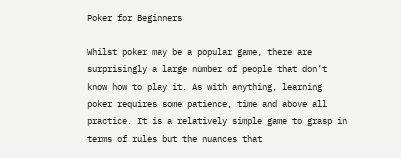Poker for Beginners

Whilst poker may be a popular game, there are surprisingly a large number of people that don’t know how to play it. As with anything, learning poker requires some patience, time and above all practice. It is a relatively simple game to grasp in terms of rules but the nuances that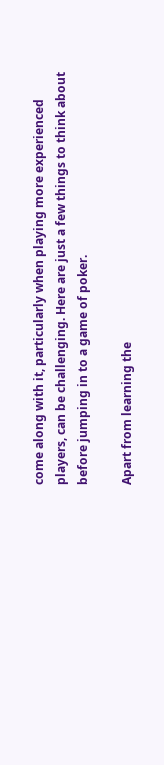come along with it, particularly when playing more experienced players, can be challenging. Here are just a few things to think about before jumping in to a game of poker.

Apart from learning the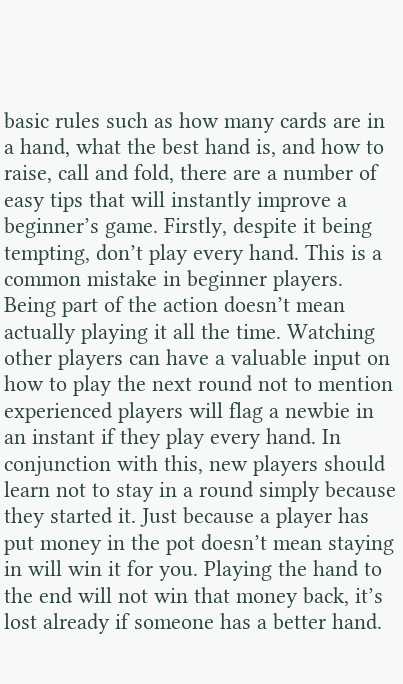basic rules such as how many cards are in a hand, what the best hand is, and how to raise, call and fold, there are a number of easy tips that will instantly improve a beginner’s game. Firstly, despite it being tempting, don’t play every hand. This is a common mistake in beginner players. Being part of the action doesn’t mean actually playing it all the time. Watching other players can have a valuable input on how to play the next round not to mention experienced players will flag a newbie in an instant if they play every hand. In conjunction with this, new players should learn not to stay in a round simply because they started it. Just because a player has put money in the pot doesn’t mean staying in will win it for you. Playing the hand to the end will not win that money back, it’s lost already if someone has a better hand.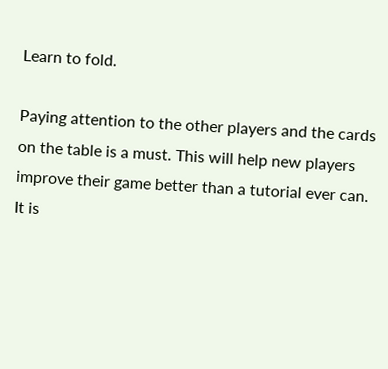Learn to fold.

Paying attention to the other players and the cards on the table is a must. This will help new players improve their game better than a tutorial ever can. It is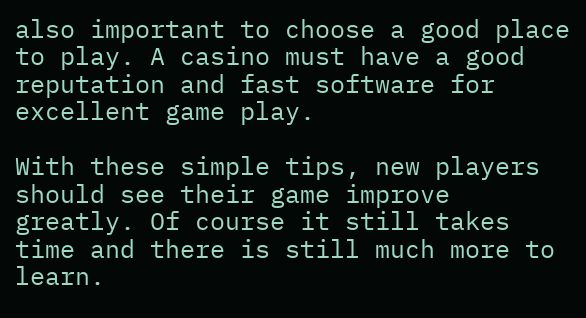also important to choose a good place to play. A casino must have a good reputation and fast software for excellent game play.

With these simple tips, new players should see their game improve greatly. Of course it still takes time and there is still much more to learn.